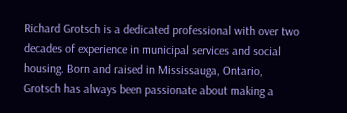Richard Grotsch is a dedicated professional with over two decades of experience in municipal services and social housing. Born and raised in Mississauga, Ontario, Grotsch has always been passionate about making a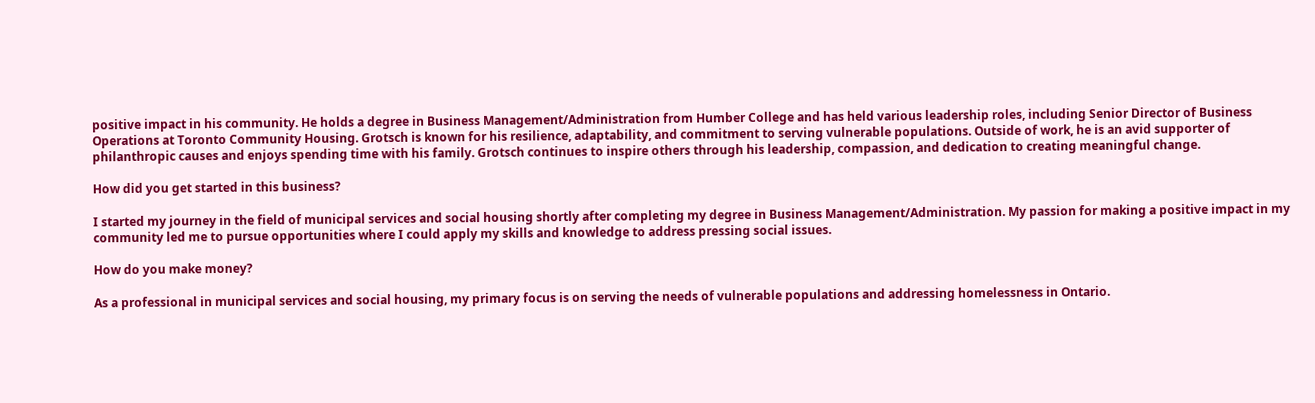positive impact in his community. He holds a degree in Business Management/Administration from Humber College and has held various leadership roles, including Senior Director of Business Operations at Toronto Community Housing. Grotsch is known for his resilience, adaptability, and commitment to serving vulnerable populations. Outside of work, he is an avid supporter of philanthropic causes and enjoys spending time with his family. Grotsch continues to inspire others through his leadership, compassion, and dedication to creating meaningful change.

How did you get started in this business?

I started my journey in the field of municipal services and social housing shortly after completing my degree in Business Management/Administration. My passion for making a positive impact in my community led me to pursue opportunities where I could apply my skills and knowledge to address pressing social issues.

How do you make money?

As a professional in municipal services and social housing, my primary focus is on serving the needs of vulnerable populations and addressing homelessness in Ontario.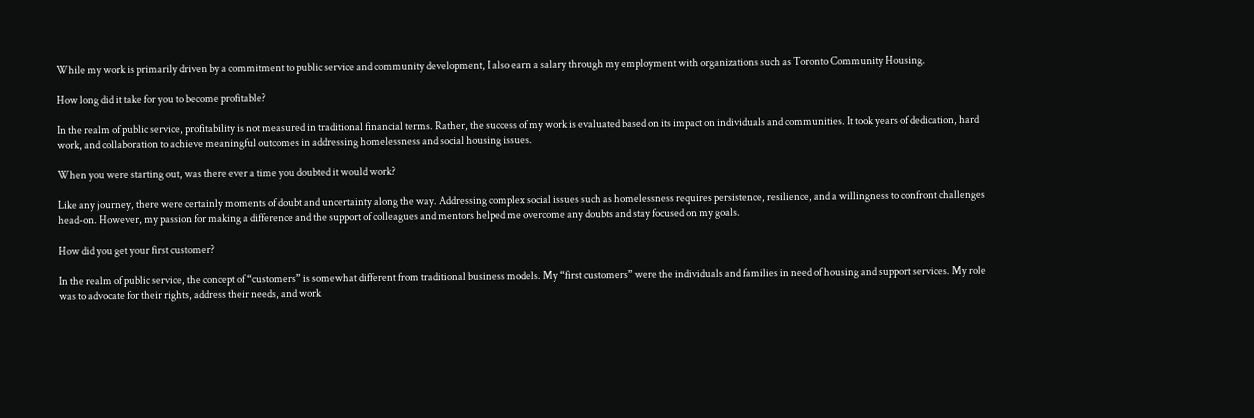While my work is primarily driven by a commitment to public service and community development, I also earn a salary through my employment with organizations such as Toronto Community Housing.

How long did it take for you to become profitable?

In the realm of public service, profitability is not measured in traditional financial terms. Rather, the success of my work is evaluated based on its impact on individuals and communities. It took years of dedication, hard work, and collaboration to achieve meaningful outcomes in addressing homelessness and social housing issues.

When you were starting out, was there ever a time you doubted it would work?

Like any journey, there were certainly moments of doubt and uncertainty along the way. Addressing complex social issues such as homelessness requires persistence, resilience, and a willingness to confront challenges head-on. However, my passion for making a difference and the support of colleagues and mentors helped me overcome any doubts and stay focused on my goals.

How did you get your first customer?

In the realm of public service, the concept of “customers” is somewhat different from traditional business models. My “first customers” were the individuals and families in need of housing and support services. My role was to advocate for their rights, address their needs, and work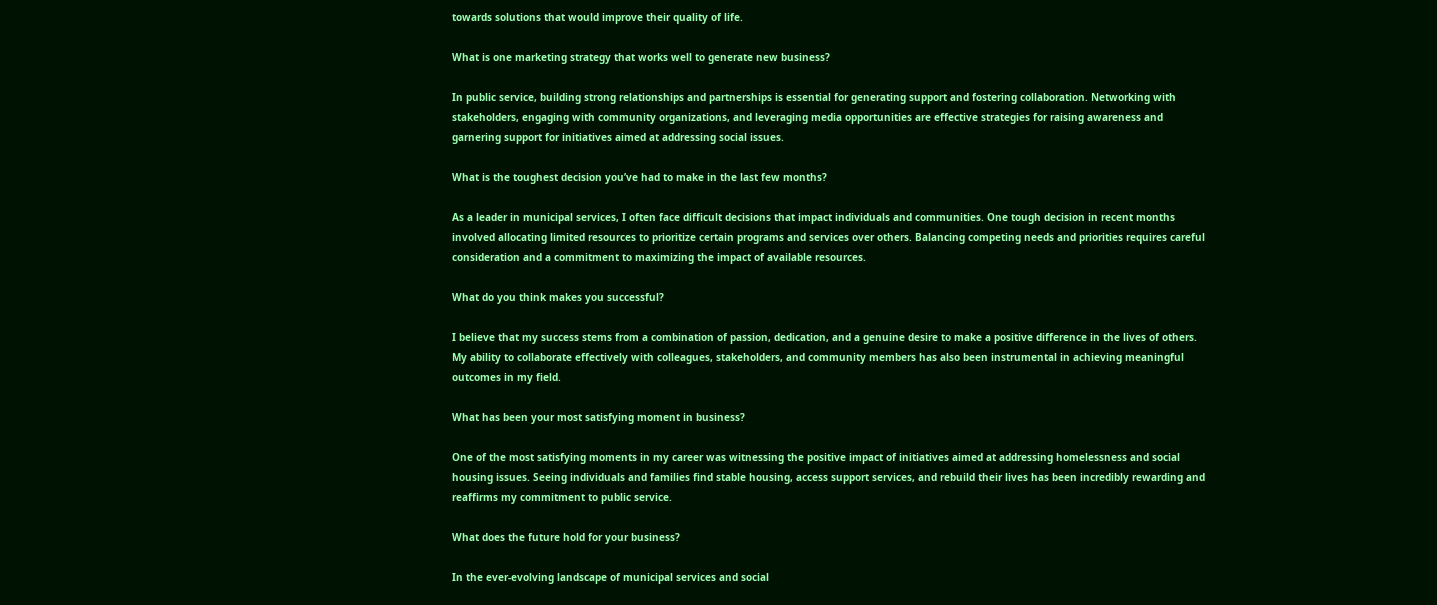towards solutions that would improve their quality of life.

What is one marketing strategy that works well to generate new business?

In public service, building strong relationships and partnerships is essential for generating support and fostering collaboration. Networking with stakeholders, engaging with community organizations, and leveraging media opportunities are effective strategies for raising awareness and garnering support for initiatives aimed at addressing social issues.

What is the toughest decision you’ve had to make in the last few months?

As a leader in municipal services, I often face difficult decisions that impact individuals and communities. One tough decision in recent months involved allocating limited resources to prioritize certain programs and services over others. Balancing competing needs and priorities requires careful consideration and a commitment to maximizing the impact of available resources.

What do you think makes you successful?

I believe that my success stems from a combination of passion, dedication, and a genuine desire to make a positive difference in the lives of others. My ability to collaborate effectively with colleagues, stakeholders, and community members has also been instrumental in achieving meaningful outcomes in my field.

What has been your most satisfying moment in business?

One of the most satisfying moments in my career was witnessing the positive impact of initiatives aimed at addressing homelessness and social housing issues. Seeing individuals and families find stable housing, access support services, and rebuild their lives has been incredibly rewarding and reaffirms my commitment to public service.

What does the future hold for your business?

In the ever-evolving landscape of municipal services and social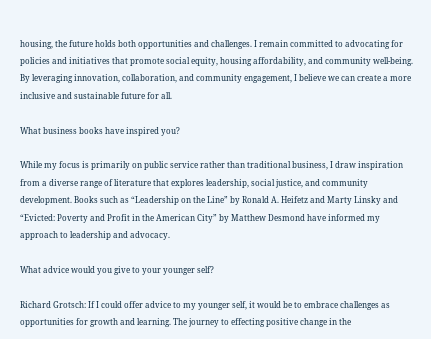housing, the future holds both opportunities and challenges. I remain committed to advocating for policies and initiatives that promote social equity, housing affordability, and community well-being. By leveraging innovation, collaboration, and community engagement, I believe we can create a more inclusive and sustainable future for all.

What business books have inspired you?

While my focus is primarily on public service rather than traditional business, I draw inspiration from a diverse range of literature that explores leadership, social justice, and community development. Books such as “Leadership on the Line” by Ronald A. Heifetz and Marty Linsky and “Evicted: Poverty and Profit in the American City” by Matthew Desmond have informed my approach to leadership and advocacy.

What advice would you give to your younger self?

Richard Grotsch: If I could offer advice to my younger self, it would be to embrace challenges as opportunities for growth and learning. The journey to effecting positive change in the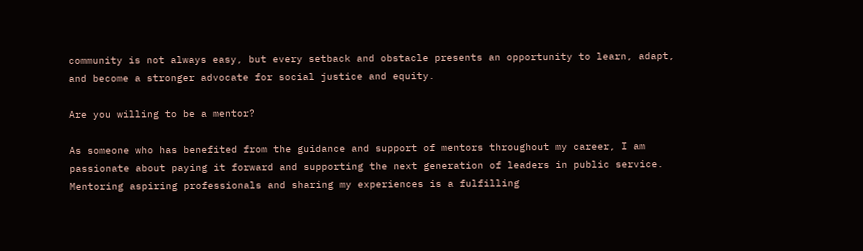community is not always easy, but every setback and obstacle presents an opportunity to learn, adapt, and become a stronger advocate for social justice and equity.

Are you willing to be a mentor?

As someone who has benefited from the guidance and support of mentors throughout my career, I am passionate about paying it forward and supporting the next generation of leaders in public service. Mentoring aspiring professionals and sharing my experiences is a fulfilling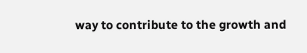way to contribute to the growth and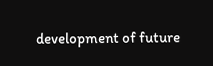development of future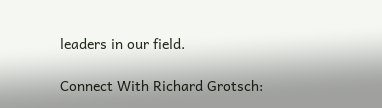leaders in our field.

Connect With Richard Grotsch: